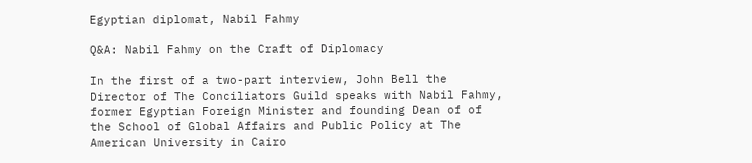Egyptian diplomat, Nabil Fahmy

Q&A: Nabil Fahmy on the Craft of Diplomacy

In the first of a two-part interview, John Bell the Director of The Conciliators Guild speaks with Nabil Fahmy, former Egyptian Foreign Minister and founding Dean of of the School of Global Affairs and Public Policy at The American University in Cairo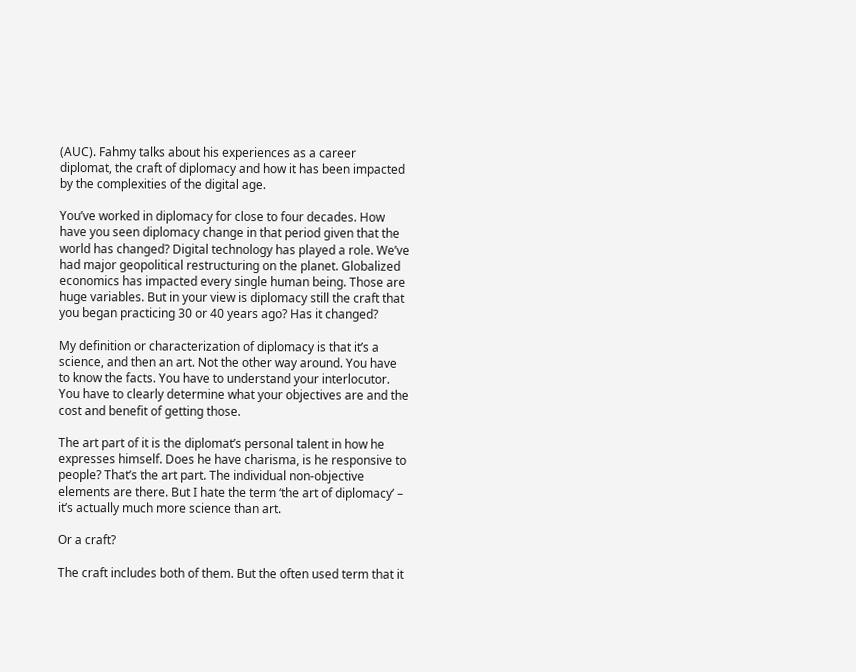(AUC). Fahmy talks about his experiences as a career diplomat, the craft of diplomacy and how it has been impacted by the complexities of the digital age.

You’ve worked in diplomacy for close to four decades. How have you seen diplomacy change in that period given that the world has changed? Digital technology has played a role. We’ve had major geopolitical restructuring on the planet. Globalized economics has impacted every single human being. Those are huge variables. But in your view is diplomacy still the craft that you began practicing 30 or 40 years ago? Has it changed?

My definition or characterization of diplomacy is that it’s a science, and then an art. Not the other way around. You have to know the facts. You have to understand your interlocutor. You have to clearly determine what your objectives are and the cost and benefit of getting those.

The art part of it is the diplomat’s personal talent in how he expresses himself. Does he have charisma, is he responsive to people? That’s the art part. The individual non-objective elements are there. But I hate the term ‘the art of diplomacy’ – it’s actually much more science than art.

Or a craft?

The craft includes both of them. But the often used term that it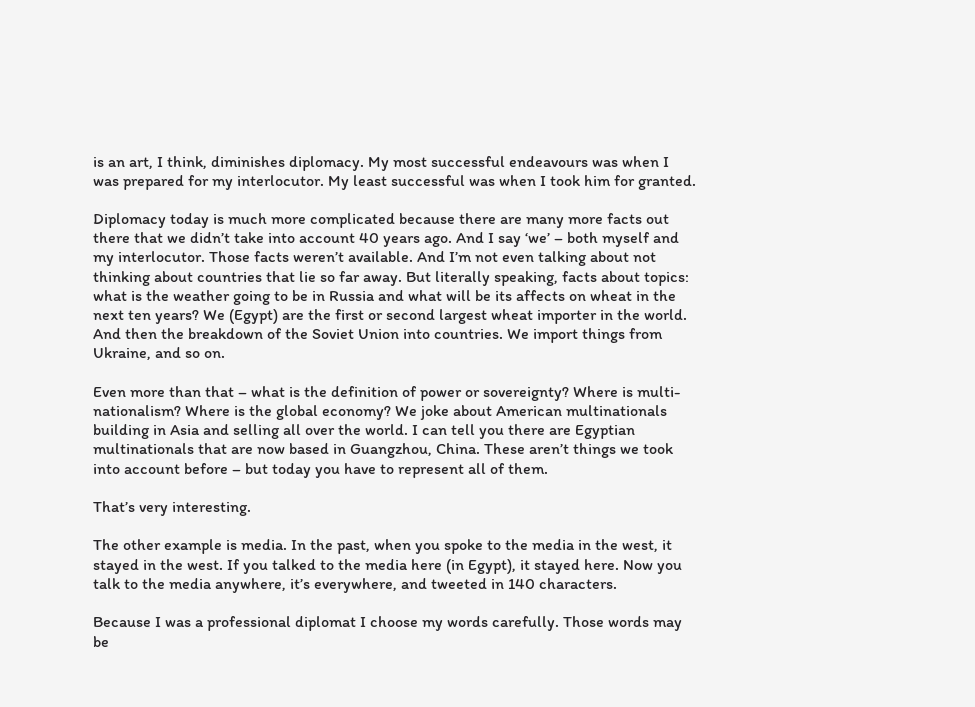is an art, I think, diminishes diplomacy. My most successful endeavours was when I was prepared for my interlocutor. My least successful was when I took him for granted.

Diplomacy today is much more complicated because there are many more facts out there that we didn’t take into account 40 years ago. And I say ‘we’ – both myself and my interlocutor. Those facts weren’t available. And I’m not even talking about not thinking about countries that lie so far away. But literally speaking, facts about topics: what is the weather going to be in Russia and what will be its affects on wheat in the next ten years? We (Egypt) are the first or second largest wheat importer in the world. And then the breakdown of the Soviet Union into countries. We import things from Ukraine, and so on.

Even more than that – what is the definition of power or sovereignty? Where is multi-nationalism? Where is the global economy? We joke about American multinationals building in Asia and selling all over the world. I can tell you there are Egyptian multinationals that are now based in Guangzhou, China. These aren’t things we took into account before – but today you have to represent all of them.

That’s very interesting.

The other example is media. In the past, when you spoke to the media in the west, it stayed in the west. If you talked to the media here (in Egypt), it stayed here. Now you talk to the media anywhere, it’s everywhere, and tweeted in 140 characters.

Because I was a professional diplomat I choose my words carefully. Those words may be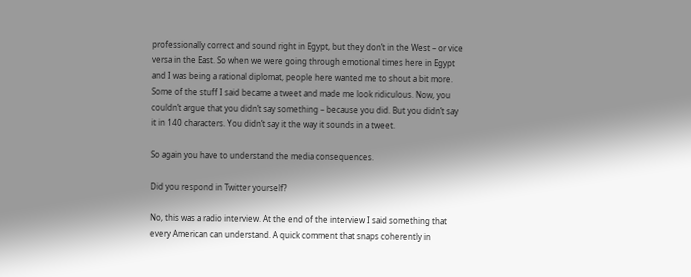professionally correct and sound right in Egypt, but they don’t in the West – or vice versa in the East. So when we were going through emotional times here in Egypt and I was being a rational diplomat, people here wanted me to shout a bit more. Some of the stuff I said became a tweet and made me look ridiculous. Now, you couldn’t argue that you didn’t say something – because you did. But you didn’t say it in 140 characters. You didn’t say it the way it sounds in a tweet.

So again you have to understand the media consequences.

Did you respond in Twitter yourself?

No, this was a radio interview. At the end of the interview I said something that every American can understand. A quick comment that snaps coherently in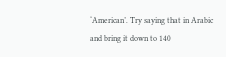‘American’. Try saying that in Arabic and bring it down to 140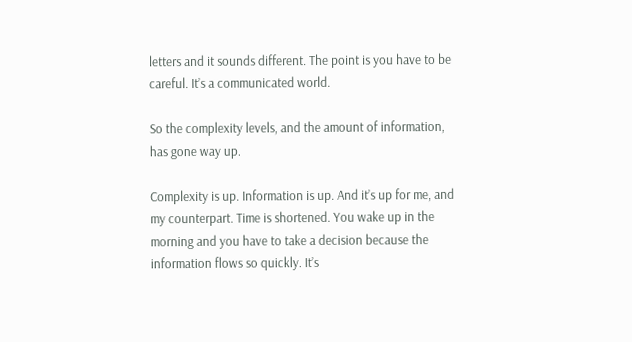letters and it sounds different. The point is you have to be careful. It’s a communicated world.

So the complexity levels, and the amount of information, has gone way up.

Complexity is up. Information is up. And it’s up for me, and my counterpart. Time is shortened. You wake up in the morning and you have to take a decision because the information flows so quickly. It’s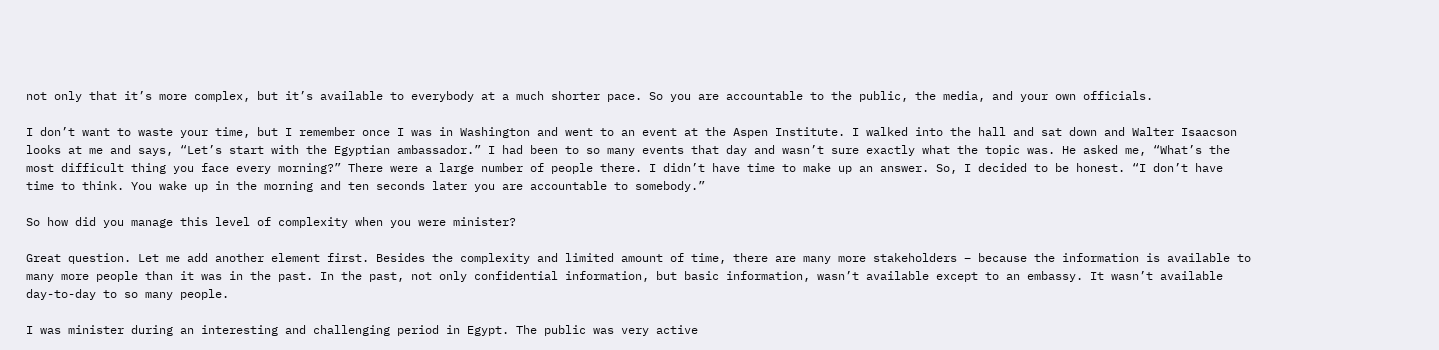not only that it’s more complex, but it’s available to everybody at a much shorter pace. So you are accountable to the public, the media, and your own officials.

I don’t want to waste your time, but I remember once I was in Washington and went to an event at the Aspen Institute. I walked into the hall and sat down and Walter Isaacson looks at me and says, “Let’s start with the Egyptian ambassador.” I had been to so many events that day and wasn’t sure exactly what the topic was. He asked me, “What’s the most difficult thing you face every morning?” There were a large number of people there. I didn’t have time to make up an answer. So, I decided to be honest. “I don’t have time to think. You wake up in the morning and ten seconds later you are accountable to somebody.”

So how did you manage this level of complexity when you were minister?

Great question. Let me add another element first. Besides the complexity and limited amount of time, there are many more stakeholders – because the information is available to many more people than it was in the past. In the past, not only confidential information, but basic information, wasn’t available except to an embassy. It wasn’t available day-to-day to so many people.

I was minister during an interesting and challenging period in Egypt. The public was very active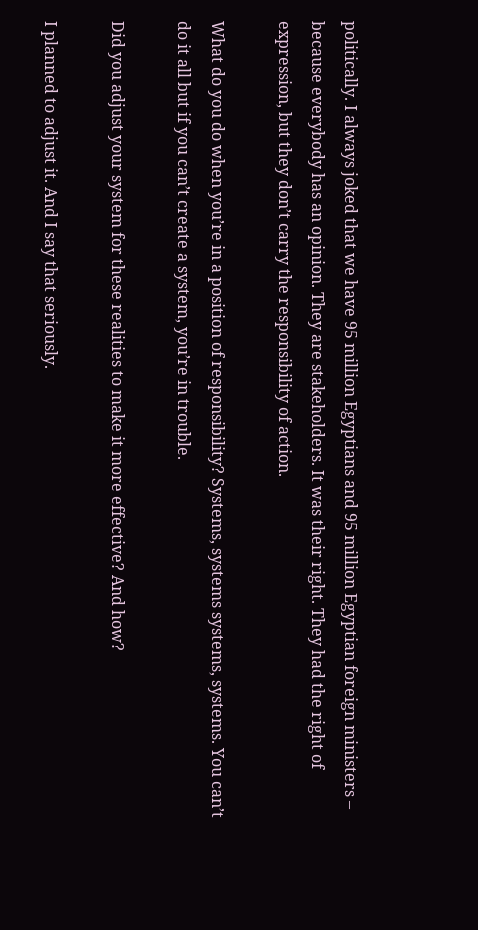politically. I always joked that we have 95 million Egyptians and 95 million Egyptian foreign ministers – because everybody has an opinion. They are stakeholders. It was their right. They had the right of expression, but they don’t carry the responsibility of action.

What do you do when you’re in a position of responsibility? Systems, systems systems, systems. You can’t do it all but if you can’t create a system, you’re in trouble.

Did you adjust your system for these realities to make it more effective? And how?

I planned to adjust it. And I say that seriously.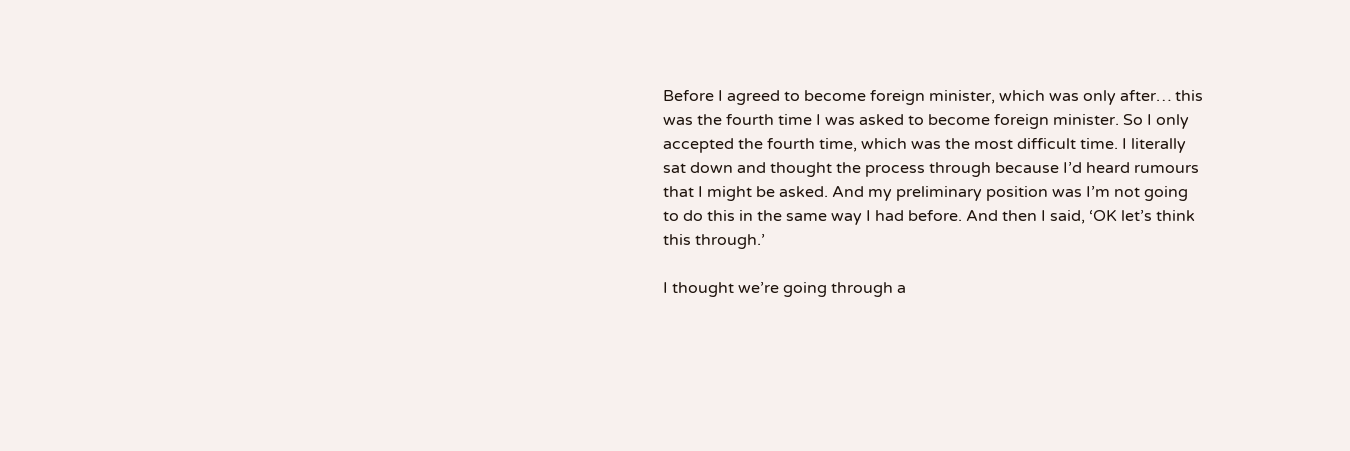Before I agreed to become foreign minister, which was only after… this was the fourth time I was asked to become foreign minister. So I only accepted the fourth time, which was the most difficult time. I literally sat down and thought the process through because I’d heard rumours that I might be asked. And my preliminary position was I’m not going to do this in the same way I had before. And then I said, ‘OK let’s think this through.’

I thought we’re going through a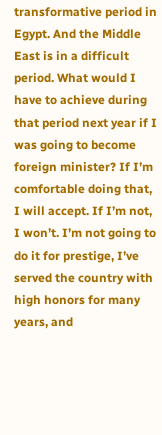transformative period in Egypt. And the Middle East is in a difficult period. What would I have to achieve during that period next year if I was going to become foreign minister? If I’m comfortable doing that, I will accept. If I’m not, I won’t. I’m not going to do it for prestige, I’ve served the country with high honors for many years, and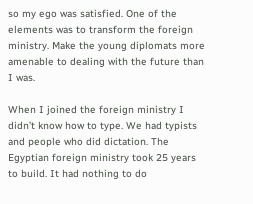so my ego was satisfied. One of the elements was to transform the foreign ministry. Make the young diplomats more amenable to dealing with the future than I was.

When I joined the foreign ministry I didn’t know how to type. We had typists and people who did dictation. The Egyptian foreign ministry took 25 years to build. It had nothing to do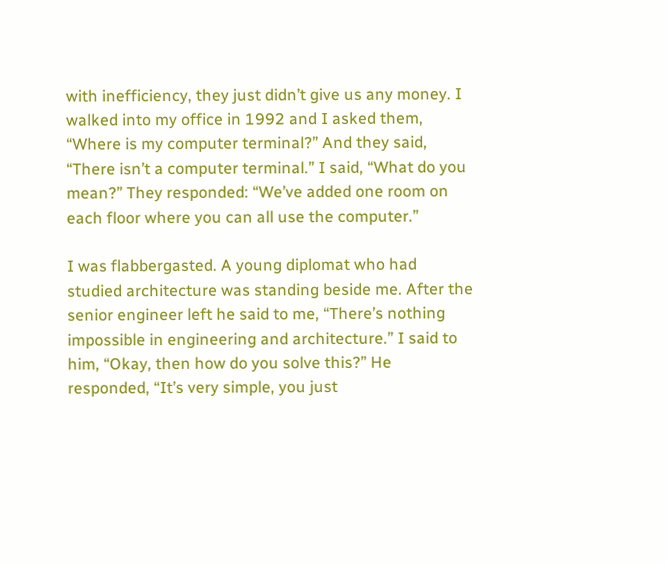with inefficiency, they just didn’t give us any money. I walked into my office in 1992 and I asked them, “Where is my computer terminal?” And they said, “There isn’t a computer terminal.” I said, “What do you mean?” They responded: “We’ve added one room on each floor where you can all use the computer.”

I was flabbergasted. A young diplomat who had studied architecture was standing beside me. After the senior engineer left he said to me, “There’s nothing impossible in engineering and architecture.” I said to him, “Okay, then how do you solve this?” He responded, “It’s very simple, you just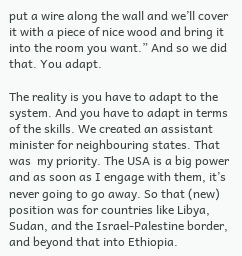put a wire along the wall and we’ll cover it with a piece of nice wood and bring it into the room you want.” And so we did that. You adapt.

The reality is you have to adapt to the system. And you have to adapt in terms of the skills. We created an assistant minister for neighbouring states. That was  my priority. The USA is a big power and as soon as I engage with them, it’s never going to go away. So that (new) position was for countries like Libya, Sudan, and the Israel-Palestine border, and beyond that into Ethiopia.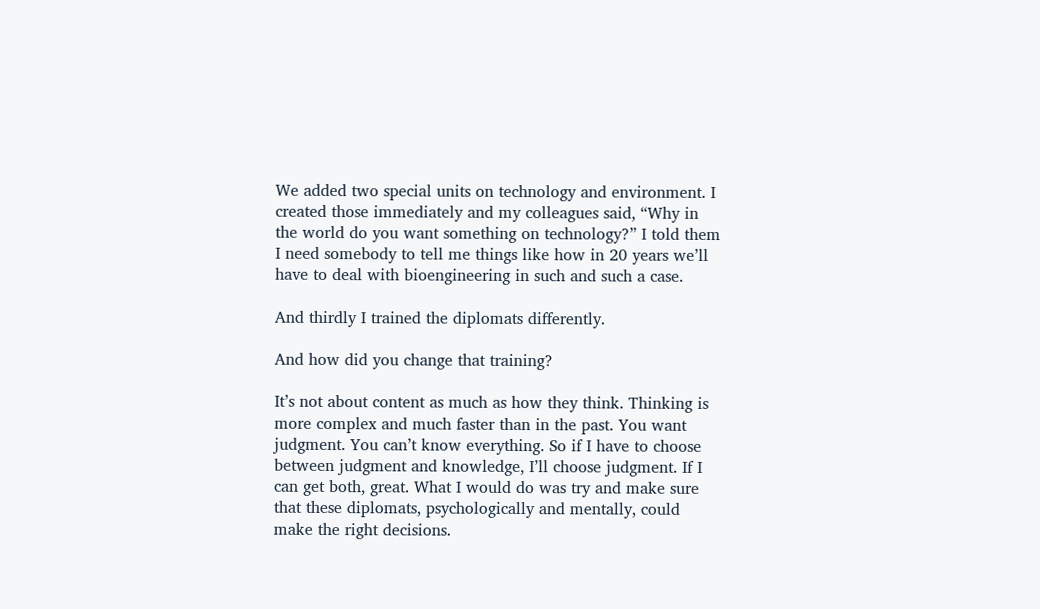We added two special units on technology and environment. I created those immediately and my colleagues said, “Why in the world do you want something on technology?” I told them I need somebody to tell me things like how in 20 years we’ll have to deal with bioengineering in such and such a case.

And thirdly I trained the diplomats differently.

And how did you change that training?

It’s not about content as much as how they think. Thinking is more complex and much faster than in the past. You want judgment. You can’t know everything. So if I have to choose between judgment and knowledge, I’ll choose judgment. If I can get both, great. What I would do was try and make sure that these diplomats, psychologically and mentally, could make the right decisions.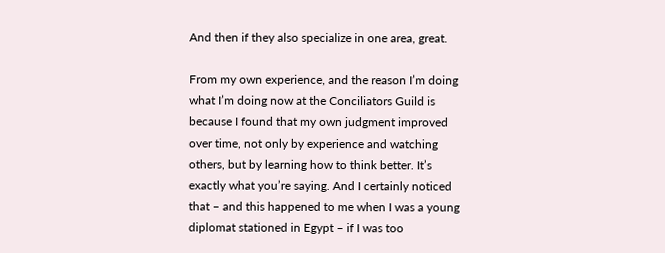And then if they also specialize in one area, great.

From my own experience, and the reason I’m doing what I’m doing now at the Conciliators Guild is because I found that my own judgment improved over time, not only by experience and watching others, but by learning how to think better. It’s exactly what you’re saying. And I certainly noticed that – and this happened to me when I was a young diplomat stationed in Egypt – if I was too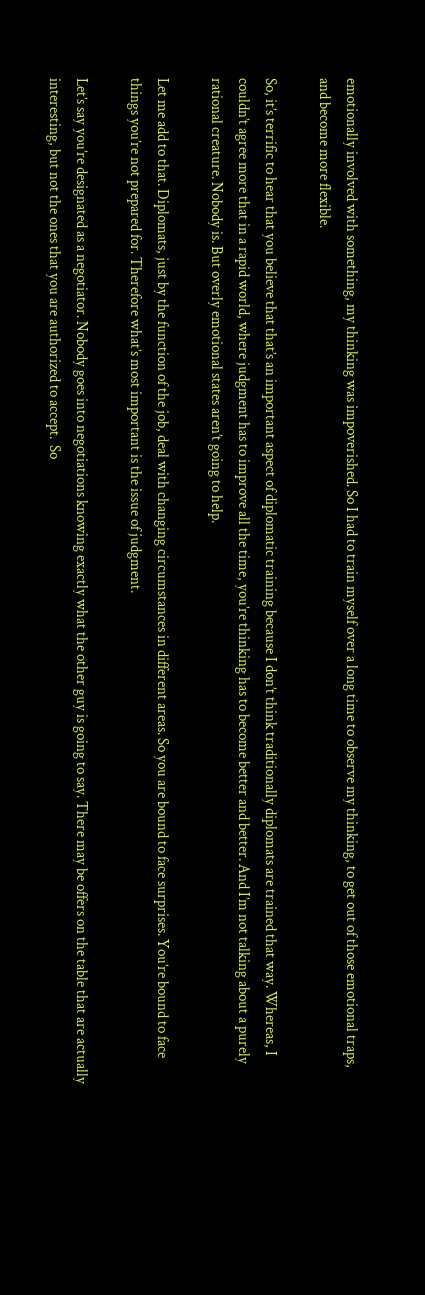emotionally involved with something, my thinking was impoverished. So I had to train myself over a long time to observe my thinking, to get out of those emotional traps, and become more flexible.

So, it’s terrific to hear that you believe that that’s an important aspect of diplomatic training because I don’t think traditionally diplomats are trained that way. Whereas, I couldn’t agree more that in a rapid world, where judgment has to improve all the time, you’re thinking has to become better and better. And I’m not talking about a purely rational creature. Nobody is. But overly emotional states aren’t going to help.

Let me add to that. Diplomats, just by the function of the job, deal with changing circumstances in different areas. So you are bound to face surprises. You’re bound to face things you’re not prepared for. Therefore what’s most important is the issue of judgment.

Let’s say you’re designated as a negotiator. Nobody goes into negotiations knowing exactly what the other guy is going to say. There may be offers on the table that are actually interesting, but not the ones that you are authorized to accept.  So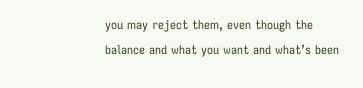you may reject them, even though the balance and what you want and what’s been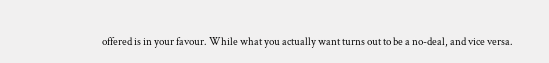offered is in your favour. While what you actually want turns out to be a no-deal, and vice versa.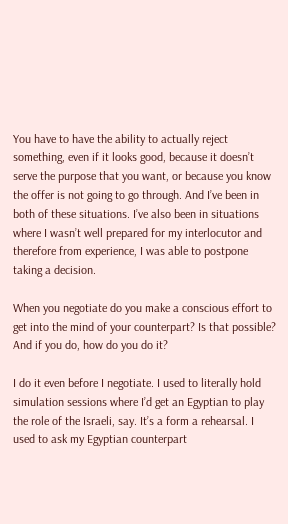You have to have the ability to actually reject something, even if it looks good, because it doesn’t serve the purpose that you want, or because you know the offer is not going to go through. And I’ve been in both of these situations. I’ve also been in situations where I wasn’t well prepared for my interlocutor and therefore from experience, I was able to postpone taking a decision.

When you negotiate do you make a conscious effort to get into the mind of your counterpart? Is that possible? And if you do, how do you do it?

I do it even before I negotiate. I used to literally hold simulation sessions where I’d get an Egyptian to play the role of the Israeli, say. It’s a form a rehearsal. I used to ask my Egyptian counterpart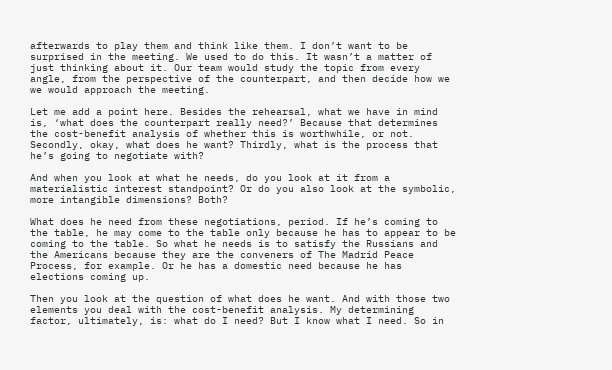afterwards to play them and think like them. I don’t want to be surprised in the meeting. We used to do this. It wasn’t a matter of just thinking about it. Our team would study the topic from every angle, from the perspective of the counterpart, and then decide how we we would approach the meeting.

Let me add a point here. Besides the rehearsal, what we have in mind is, ‘what does the counterpart really need?’ Because that determines the cost-benefit analysis of whether this is worthwhile, or not. Secondly, okay, what does he want? Thirdly, what is the process that he’s going to negotiate with?

And when you look at what he needs, do you look at it from a materialistic interest standpoint? Or do you also look at the symbolic, more intangible dimensions? Both?

What does he need from these negotiations, period. If he’s coming to the table, he may come to the table only because he has to appear to be coming to the table. So what he needs is to satisfy the Russians and the Americans because they are the conveners of The Madrid Peace Process, for example. Or he has a domestic need because he has elections coming up.

Then you look at the question of what does he want. And with those two elements you deal with the cost-benefit analysis. My determining factor, ultimately, is: what do I need? But I know what I need. So in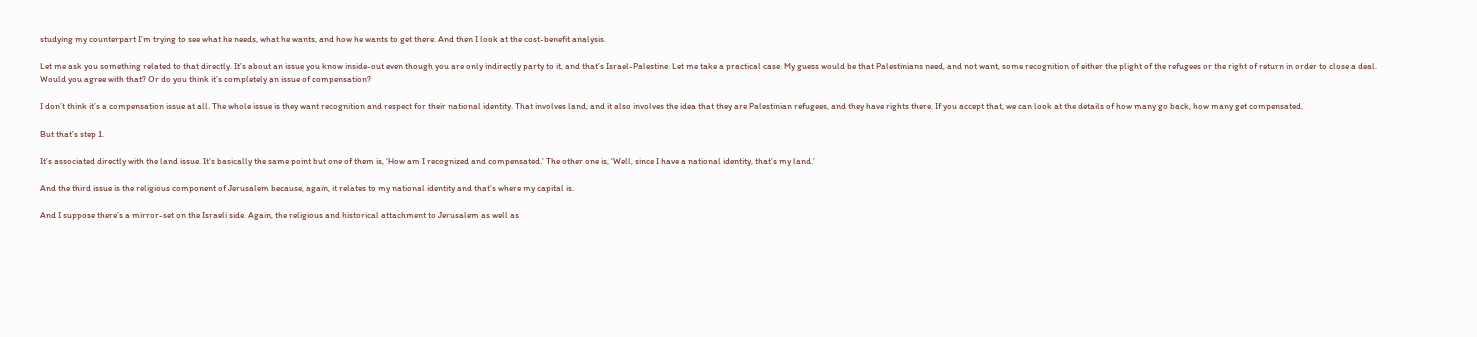studying my counterpart I’m trying to see what he needs, what he wants, and how he wants to get there. And then I look at the cost-benefit analysis.

Let me ask you something related to that directly. It’s about an issue you know inside-out even though you are only indirectly party to it, and that’s Israel-Palestine. Let me take a practical case. My guess would be that Palestinians need, and not want, some recognition of either the plight of the refugees or the right of return in order to close a deal. Would you agree with that? Or do you think it’s completely an issue of compensation?

I don’t think it’s a compensation issue at all. The whole issue is they want recognition and respect for their national identity. That involves land, and it also involves the idea that they are Palestinian refugees, and they have rights there. If you accept that, we can look at the details of how many go back, how many get compensated.

But that’s step 1.

It’s associated directly with the land issue. It’s basically the same point but one of them is, ‘How am I recognized and compensated.’ The other one is, ‘Well, since I have a national identity, that’s my land.’

And the third issue is the religious component of Jerusalem because, again, it relates to my national identity and that’s where my capital is.

And I suppose there’s a mirror-set on the Israeli side. Again, the religious and historical attachment to Jerusalem as well as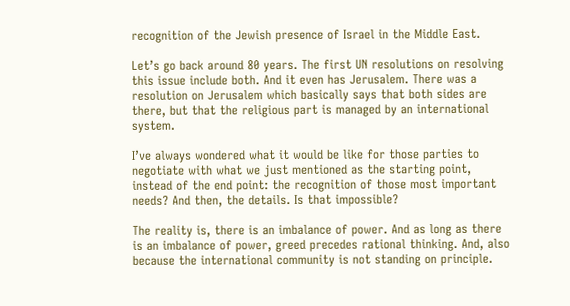recognition of the Jewish presence of Israel in the Middle East.

Let’s go back around 80 years. The first UN resolutions on resolving this issue include both. And it even has Jerusalem. There was a resolution on Jerusalem which basically says that both sides are there, but that the religious part is managed by an international system.

I’ve always wondered what it would be like for those parties to negotiate with what we just mentioned as the starting point, instead of the end point: the recognition of those most important needs? And then, the details. Is that impossible?

The reality is, there is an imbalance of power. And as long as there is an imbalance of power, greed precedes rational thinking. And, also because the international community is not standing on principle.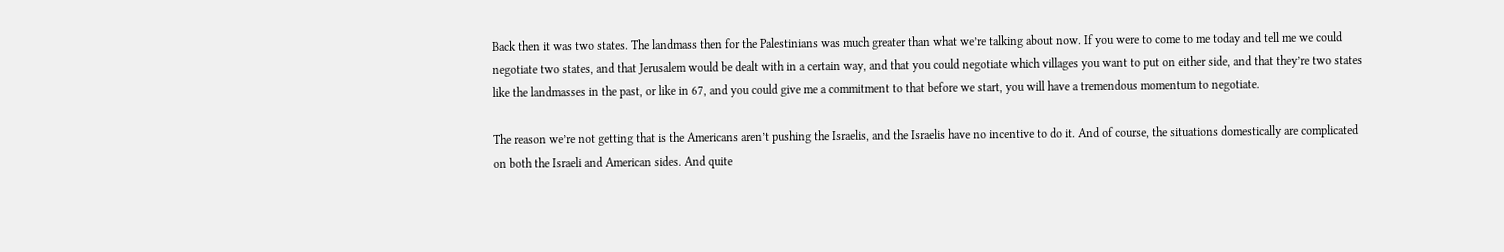Back then it was two states. The landmass then for the Palestinians was much greater than what we’re talking about now. If you were to come to me today and tell me we could negotiate two states, and that Jerusalem would be dealt with in a certain way, and that you could negotiate which villages you want to put on either side, and that they’re two states like the landmasses in the past, or like in 67, and you could give me a commitment to that before we start, you will have a tremendous momentum to negotiate.

The reason we’re not getting that is the Americans aren’t pushing the Israelis, and the Israelis have no incentive to do it. And of course, the situations domestically are complicated on both the Israeli and American sides. And quite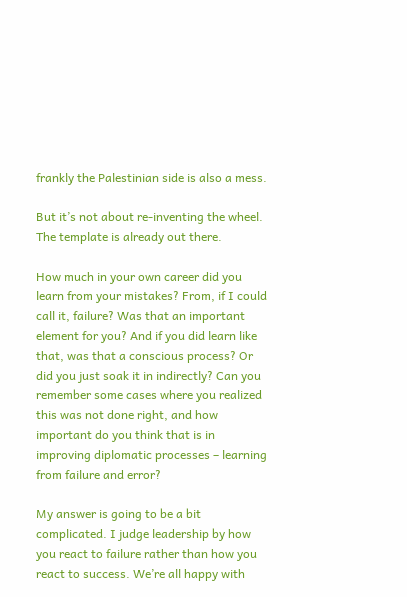frankly the Palestinian side is also a mess.

But it’s not about re-inventing the wheel. The template is already out there.

How much in your own career did you learn from your mistakes? From, if I could call it, failure? Was that an important element for you? And if you did learn like that, was that a conscious process? Or did you just soak it in indirectly? Can you remember some cases where you realized this was not done right, and how important do you think that is in improving diplomatic processes – learning from failure and error?

My answer is going to be a bit complicated. I judge leadership by how you react to failure rather than how you react to success. We’re all happy with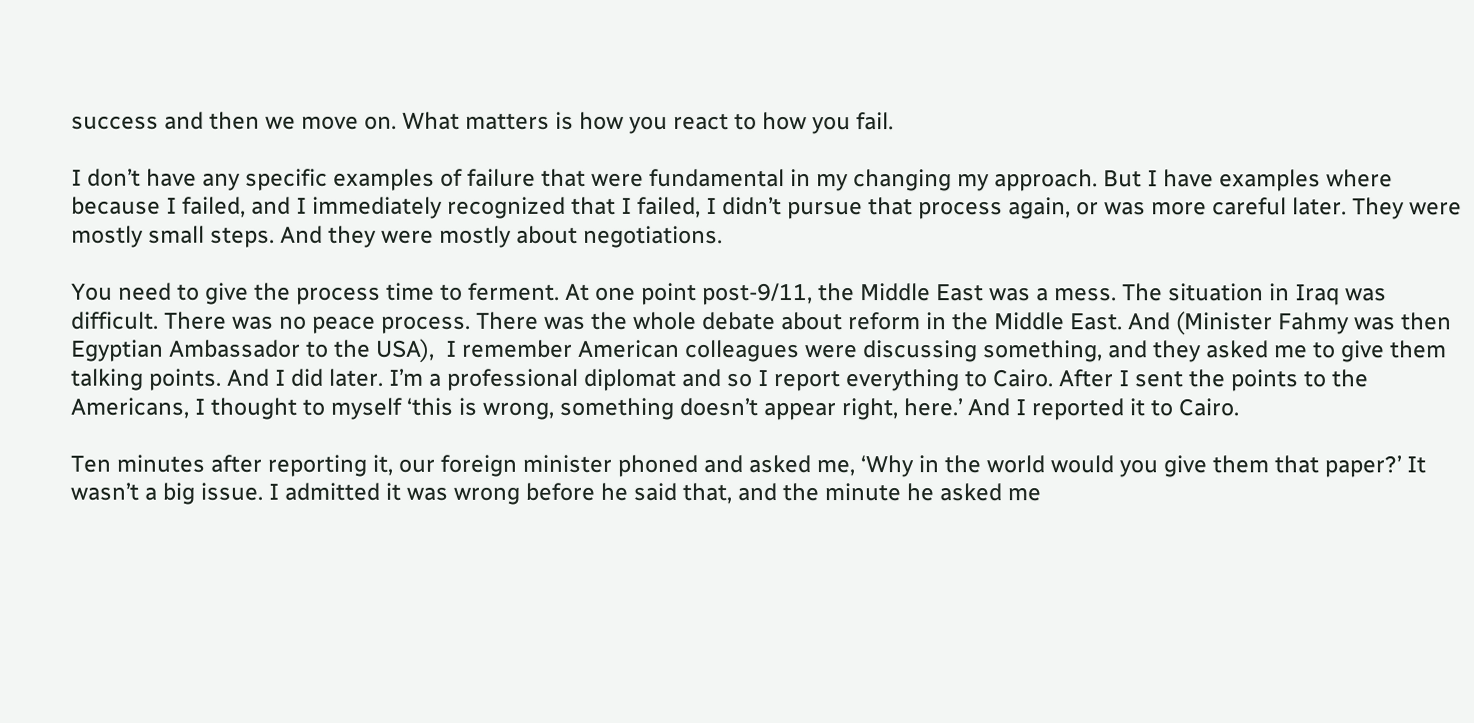success and then we move on. What matters is how you react to how you fail.

I don’t have any specific examples of failure that were fundamental in my changing my approach. But I have examples where because I failed, and I immediately recognized that I failed, I didn’t pursue that process again, or was more careful later. They were mostly small steps. And they were mostly about negotiations.

You need to give the process time to ferment. At one point post-9/11, the Middle East was a mess. The situation in Iraq was difficult. There was no peace process. There was the whole debate about reform in the Middle East. And (Minister Fahmy was then Egyptian Ambassador to the USA),  I remember American colleagues were discussing something, and they asked me to give them talking points. And I did later. I’m a professional diplomat and so I report everything to Cairo. After I sent the points to the Americans, I thought to myself ‘this is wrong, something doesn’t appear right, here.’ And I reported it to Cairo.

Ten minutes after reporting it, our foreign minister phoned and asked me, ‘Why in the world would you give them that paper?’ It wasn’t a big issue. I admitted it was wrong before he said that, and the minute he asked me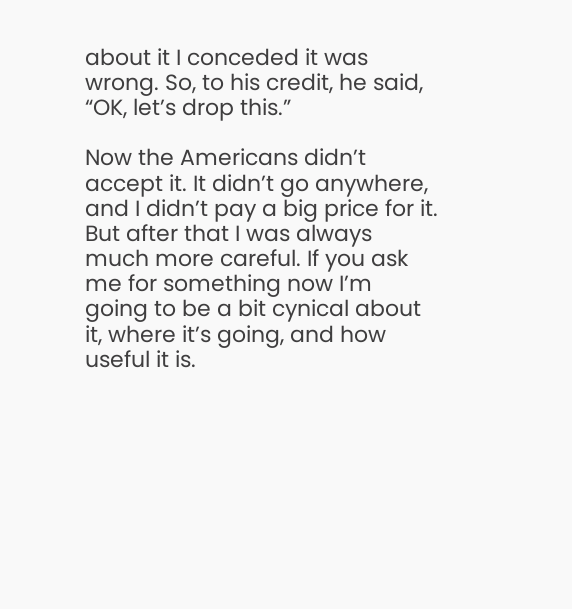about it I conceded it was wrong. So, to his credit, he said, “OK, let’s drop this.”

Now the Americans didn’t accept it. It didn’t go anywhere, and I didn’t pay a big price for it. But after that I was always much more careful. If you ask me for something now I’m going to be a bit cynical about it, where it’s going, and how useful it is.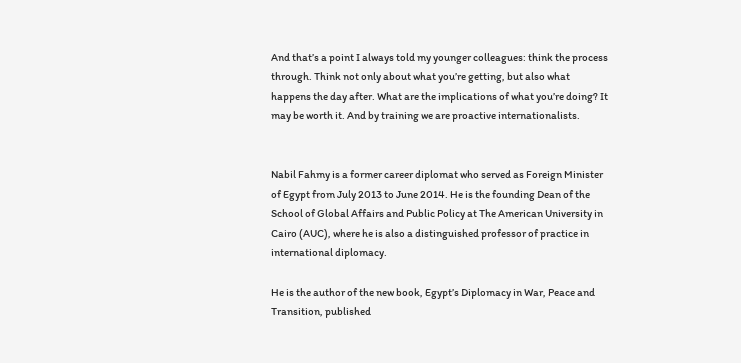And that’s a point I always told my younger colleagues: think the process through. Think not only about what you’re getting, but also what happens the day after. What are the implications of what you’re doing? It may be worth it. And by training we are proactive internationalists.


Nabil Fahmy is a former career diplomat who served as Foreign Minister of Egypt from July 2013 to June 2014. He is the founding Dean of the School of Global Affairs and Public Policy at The American University in Cairo (AUC), where he is also a distinguished professor of practice in international diplomacy.

He is the author of the new book, Egypt’s Diplomacy in War, Peace and Transition, published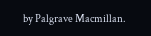by Palgrave Macmillan.